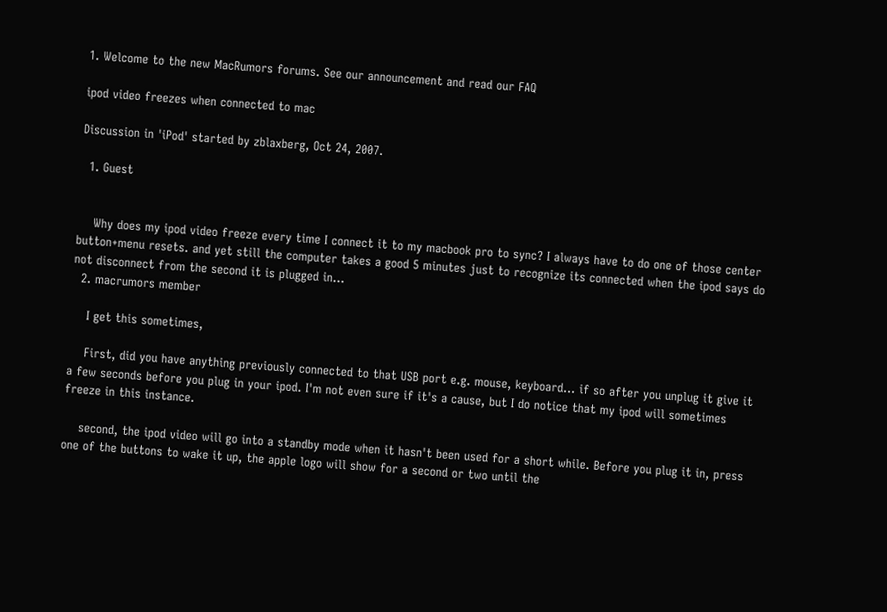1. Welcome to the new MacRumors forums. See our announcement and read our FAQ

ipod video freezes when connected to mac

Discussion in 'iPod' started by zblaxberg, Oct 24, 2007.

  1. Guest


    Why does my ipod video freeze every time I connect it to my macbook pro to sync? I always have to do one of those center button+menu resets. and yet still the computer takes a good 5 minutes just to recognize its connected when the ipod says do not disconnect from the second it is plugged in...
  2. macrumors member

    I get this sometimes,

    First, did you have anything previously connected to that USB port e.g. mouse, keyboard... if so after you unplug it give it a few seconds before you plug in your ipod. I'm not even sure if it's a cause, but I do notice that my ipod will sometimes freeze in this instance.

    second, the ipod video will go into a standby mode when it hasn't been used for a short while. Before you plug it in, press one of the buttons to wake it up, the apple logo will show for a second or two until the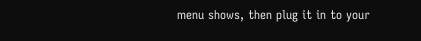menu shows, then plug it in to your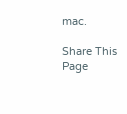mac.

Share This Page